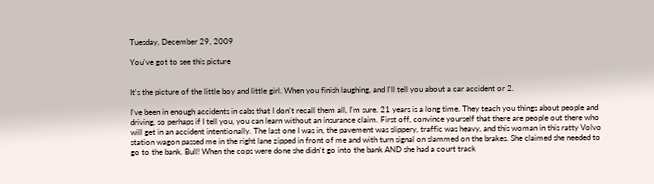Tuesday, December 29, 2009

You've got to see this picture


It's the picture of the little boy and little girl. When you finish laughing, and I'll tell you about a car accident or 2.

I've been in enough accidents in cabs that I don't recall them all, I'm sure. 21 years is a long time. They teach you things about people and driving, so perhaps if I tell you, you can learn without an insurance claim. First off, convince yourself that there are people out there who will get in an accident intentionally. The last one I was in, the pavement was slippery, traffic was heavy, and this woman in this ratty Volvo station wagon passed me in the right lane zipped in front of me and with turn signal on slammed on the brakes. She claimed she needed to go to the bank. Bull! When the cops were done she didn't go into the bank AND she had a court track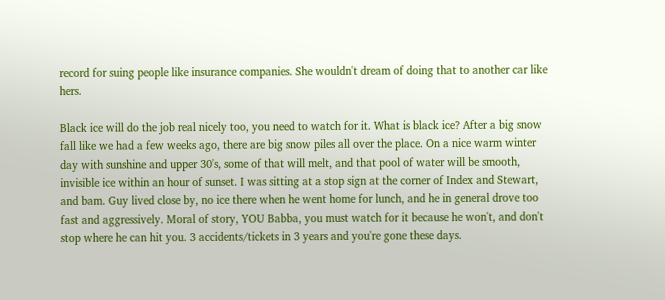record for suing people like insurance companies. She wouldn't dream of doing that to another car like hers.

Black ice will do the job real nicely too, you need to watch for it. What is black ice? After a big snow fall like we had a few weeks ago, there are big snow piles all over the place. On a nice warm winter day with sunshine and upper 30's, some of that will melt, and that pool of water will be smooth, invisible ice within an hour of sunset. I was sitting at a stop sign at the corner of Index and Stewart, and bam. Guy lived close by, no ice there when he went home for lunch, and he in general drove too fast and aggressively. Moral of story, YOU Babba, you must watch for it because he won't, and don't stop where he can hit you. 3 accidents/tickets in 3 years and you're gone these days.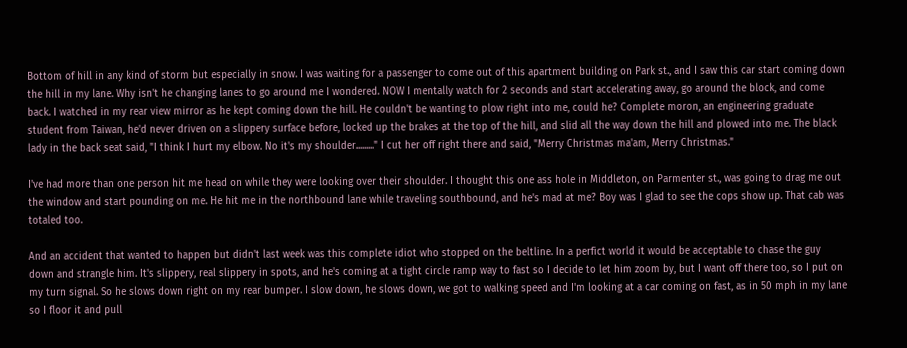Bottom of hill in any kind of storm but especially in snow. I was waiting for a passenger to come out of this apartment building on Park st., and I saw this car start coming down the hill in my lane. Why isn't he changing lanes to go around me I wondered. NOW I mentally watch for 2 seconds and start accelerating away, go around the block, and come back. I watched in my rear view mirror as he kept coming down the hill. He couldn't be wanting to plow right into me, could he? Complete moron, an engineering graduate student from Taiwan, he'd never driven on a slippery surface before, locked up the brakes at the top of the hill, and slid all the way down the hill and plowed into me. The black lady in the back seat said, "I think I hurt my elbow. No it's my shoulder........." I cut her off right there and said, "Merry Christmas ma'am, Merry Christmas."

I've had more than one person hit me head on while they were looking over their shoulder. I thought this one ass hole in Middleton, on Parmenter st., was going to drag me out the window and start pounding on me. He hit me in the northbound lane while traveling southbound, and he's mad at me? Boy was I glad to see the cops show up. That cab was totaled too.

And an accident that wanted to happen but didn't last week was this complete idiot who stopped on the beltline. In a perfict world it would be acceptable to chase the guy down and strangle him. It's slippery, real slippery in spots, and he's coming at a tight circle ramp way to fast so I decide to let him zoom by, but I want off there too, so I put on my turn signal. So he slows down right on my rear bumper. I slow down, he slows down, we got to walking speed and I'm looking at a car coming on fast, as in 50 mph in my lane so I floor it and pull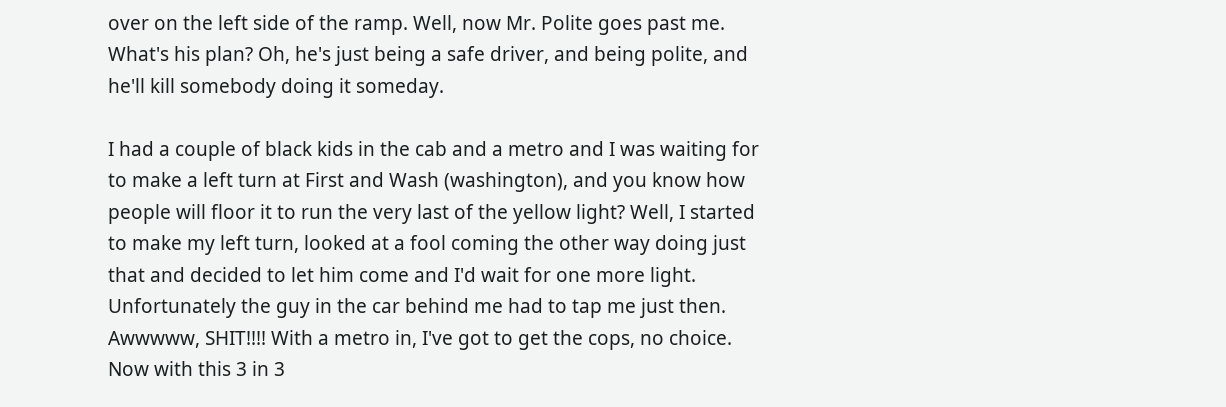over on the left side of the ramp. Well, now Mr. Polite goes past me. What's his plan? Oh, he's just being a safe driver, and being polite, and he'll kill somebody doing it someday.

I had a couple of black kids in the cab and a metro and I was waiting for to make a left turn at First and Wash (washington), and you know how people will floor it to run the very last of the yellow light? Well, I started to make my left turn, looked at a fool coming the other way doing just that and decided to let him come and I'd wait for one more light. Unfortunately the guy in the car behind me had to tap me just then. Awwwww, SHIT!!!! With a metro in, I've got to get the cops, no choice. Now with this 3 in 3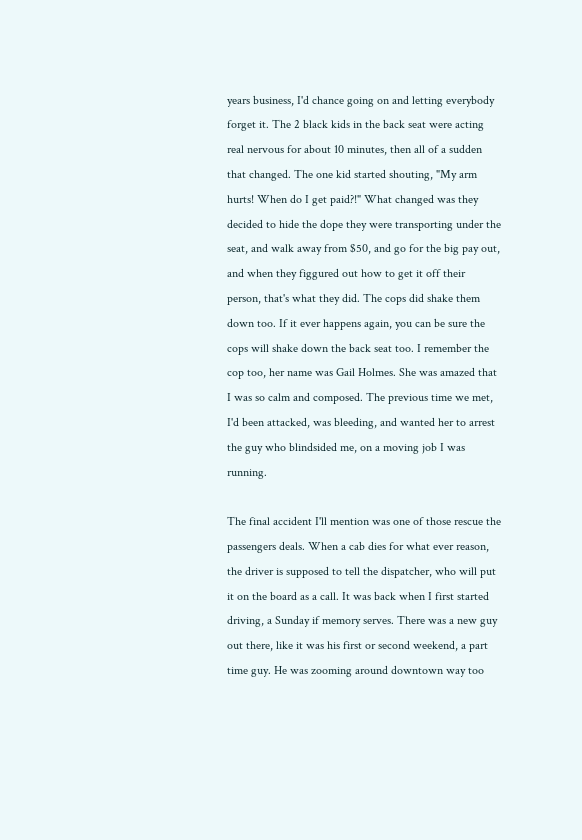years business, I'd chance going on and letting everybody forget it. The 2 black kids in the back seat were acting real nervous for about 10 minutes, then all of a sudden that changed. The one kid started shouting, "My arm hurts! When do I get paid?!" What changed was they decided to hide the dope they were transporting under the seat, and walk away from $50, and go for the big pay out, and when they figgured out how to get it off their person, that's what they did. The cops did shake them down too. If it ever happens again, you can be sure the cops will shake down the back seat too. I remember the cop too, her name was Gail Holmes. She was amazed that I was so calm and composed. The previous time we met, I'd been attacked, was bleeding, and wanted her to arrest the guy who blindsided me, on a moving job I was running.

The final accident I'll mention was one of those rescue the passengers deals. When a cab dies for what ever reason, the driver is supposed to tell the dispatcher, who will put it on the board as a call. It was back when I first started driving, a Sunday if memory serves. There was a new guy out there, like it was his first or second weekend, a part time guy. He was zooming around downtown way too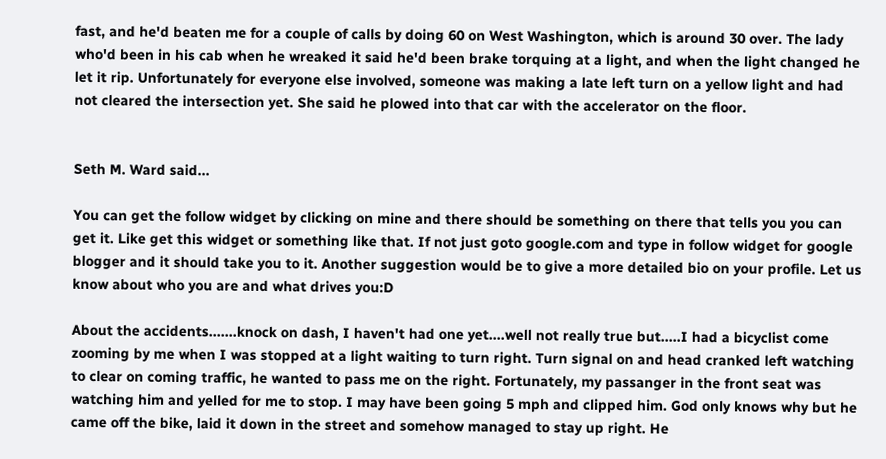fast, and he'd beaten me for a couple of calls by doing 60 on West Washington, which is around 30 over. The lady who'd been in his cab when he wreaked it said he'd been brake torquing at a light, and when the light changed he let it rip. Unfortunately for everyone else involved, someone was making a late left turn on a yellow light and had not cleared the intersection yet. She said he plowed into that car with the accelerator on the floor.


Seth M. Ward said...

You can get the follow widget by clicking on mine and there should be something on there that tells you you can get it. Like get this widget or something like that. If not just goto google.com and type in follow widget for google blogger and it should take you to it. Another suggestion would be to give a more detailed bio on your profile. Let us know about who you are and what drives you:D

About the accidents.......knock on dash, I haven't had one yet....well not really true but.....I had a bicyclist come zooming by me when I was stopped at a light waiting to turn right. Turn signal on and head cranked left watching to clear on coming traffic, he wanted to pass me on the right. Fortunately, my passanger in the front seat was watching him and yelled for me to stop. I may have been going 5 mph and clipped him. God only knows why but he came off the bike, laid it down in the street and somehow managed to stay up right. He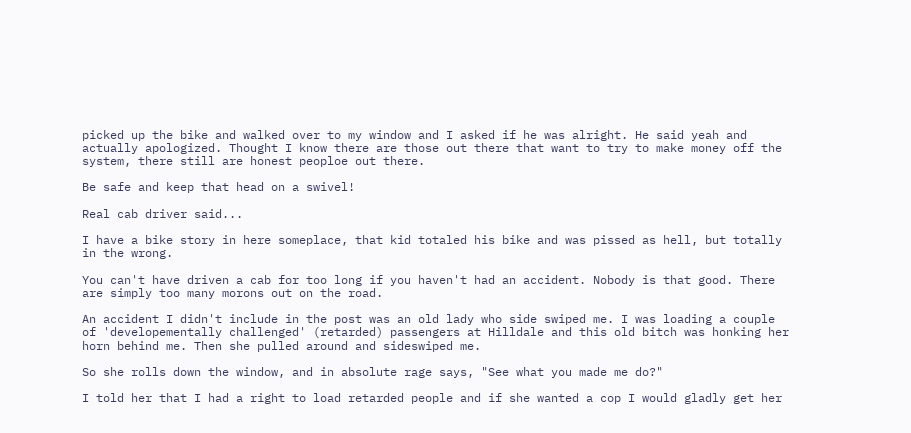picked up the bike and walked over to my window and I asked if he was alright. He said yeah and actually apologized. Thought I know there are those out there that want to try to make money off the system, there still are honest peoploe out there.

Be safe and keep that head on a swivel!

Real cab driver said...

I have a bike story in here someplace, that kid totaled his bike and was pissed as hell, but totally in the wrong.

You can't have driven a cab for too long if you haven't had an accident. Nobody is that good. There are simply too many morons out on the road.

An accident I didn't include in the post was an old lady who side swiped me. I was loading a couple of 'developementally challenged' (retarded) passengers at Hilldale and this old bitch was honking her horn behind me. Then she pulled around and sideswiped me.

So she rolls down the window, and in absolute rage says, "See what you made me do?"

I told her that I had a right to load retarded people and if she wanted a cop I would gladly get her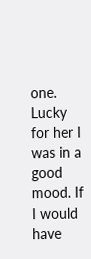one. Lucky for her I was in a good mood. If I would have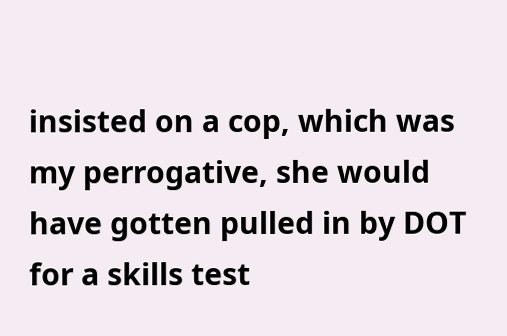insisted on a cop, which was my perrogative, she would have gotten pulled in by DOT for a skills test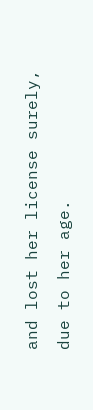and lost her license surely, due to her age.